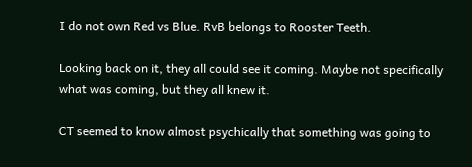I do not own Red vs Blue. RvB belongs to Rooster Teeth.

Looking back on it, they all could see it coming. Maybe not specifically what was coming, but they all knew it.

CT seemed to know almost psychically that something was going to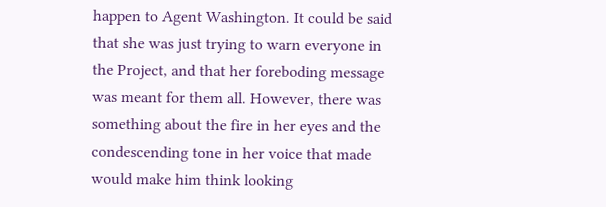happen to Agent Washington. It could be said that she was just trying to warn everyone in the Project, and that her foreboding message was meant for them all. However, there was something about the fire in her eyes and the condescending tone in her voice that made would make him think looking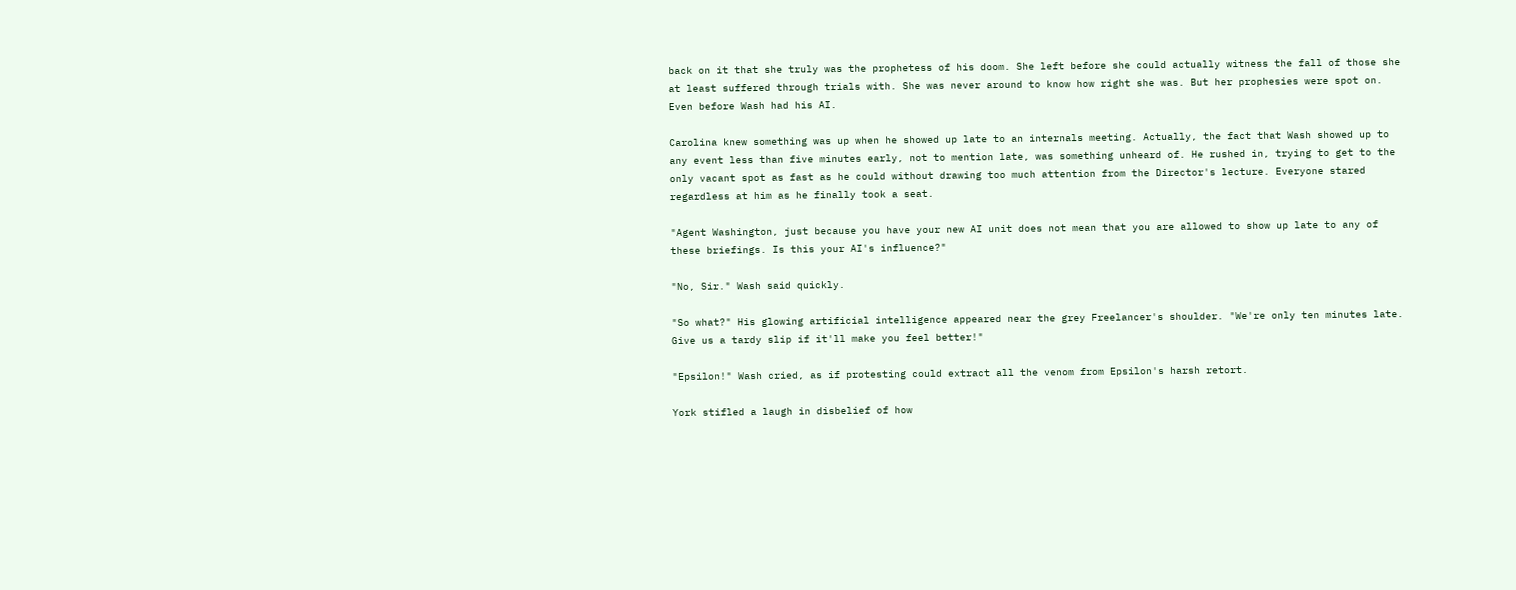back on it that she truly was the prophetess of his doom. She left before she could actually witness the fall of those she at least suffered through trials with. She was never around to know how right she was. But her prophesies were spot on. Even before Wash had his AI.

Carolina knew something was up when he showed up late to an internals meeting. Actually, the fact that Wash showed up to any event less than five minutes early, not to mention late, was something unheard of. He rushed in, trying to get to the only vacant spot as fast as he could without drawing too much attention from the Director's lecture. Everyone stared regardless at him as he finally took a seat.

"Agent Washington, just because you have your new AI unit does not mean that you are allowed to show up late to any of these briefings. Is this your AI's influence?"

"No, Sir." Wash said quickly.

"So what?" His glowing artificial intelligence appeared near the grey Freelancer's shoulder. "We're only ten minutes late. Give us a tardy slip if it'll make you feel better!"

"Epsilon!" Wash cried, as if protesting could extract all the venom from Epsilon's harsh retort.

York stifled a laugh in disbelief of how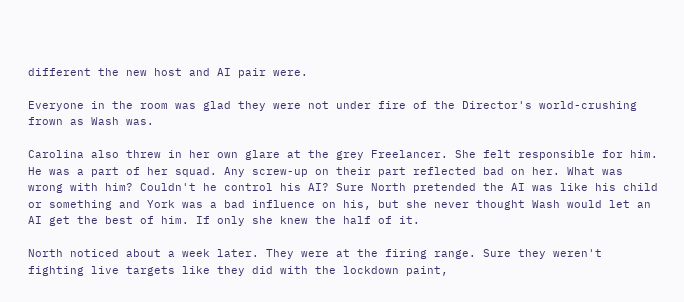different the new host and AI pair were.

Everyone in the room was glad they were not under fire of the Director's world-crushing frown as Wash was.

Carolina also threw in her own glare at the grey Freelancer. She felt responsible for him. He was a part of her squad. Any screw-up on their part reflected bad on her. What was wrong with him? Couldn't he control his AI? Sure North pretended the AI was like his child or something and York was a bad influence on his, but she never thought Wash would let an AI get the best of him. If only she knew the half of it.

North noticed about a week later. They were at the firing range. Sure they weren't fighting live targets like they did with the lockdown paint,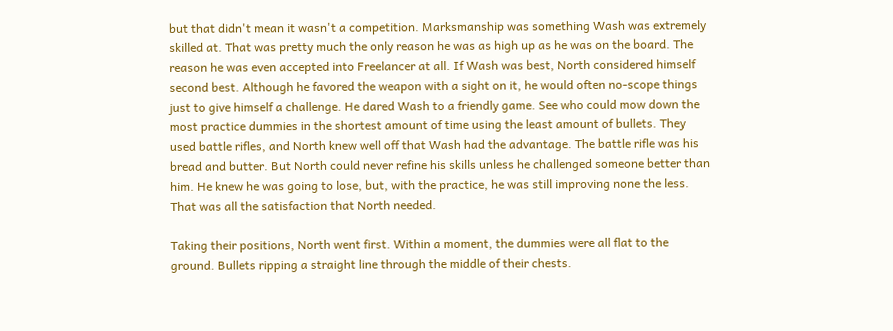but that didn't mean it wasn't a competition. Marksmanship was something Wash was extremely skilled at. That was pretty much the only reason he was as high up as he was on the board. The reason he was even accepted into Freelancer at all. If Wash was best, North considered himself second best. Although he favored the weapon with a sight on it, he would often no-scope things just to give himself a challenge. He dared Wash to a friendly game. See who could mow down the most practice dummies in the shortest amount of time using the least amount of bullets. They used battle rifles, and North knew well off that Wash had the advantage. The battle rifle was his bread and butter. But North could never refine his skills unless he challenged someone better than him. He knew he was going to lose, but, with the practice, he was still improving none the less. That was all the satisfaction that North needed.

Taking their positions, North went first. Within a moment, the dummies were all flat to the ground. Bullets ripping a straight line through the middle of their chests.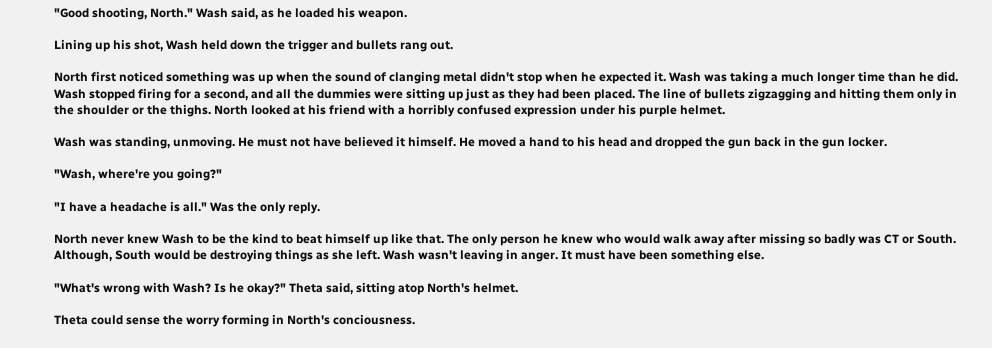"Good shooting, North." Wash said, as he loaded his weapon.

Lining up his shot, Wash held down the trigger and bullets rang out.

North first noticed something was up when the sound of clanging metal didn't stop when he expected it. Wash was taking a much longer time than he did. Wash stopped firing for a second, and all the dummies were sitting up just as they had been placed. The line of bullets zigzagging and hitting them only in the shoulder or the thighs. North looked at his friend with a horribly confused expression under his purple helmet.

Wash was standing, unmoving. He must not have believed it himself. He moved a hand to his head and dropped the gun back in the gun locker.

"Wash, where're you going?"

"I have a headache is all." Was the only reply.

North never knew Wash to be the kind to beat himself up like that. The only person he knew who would walk away after missing so badly was CT or South. Although, South would be destroying things as she left. Wash wasn't leaving in anger. It must have been something else.

"What's wrong with Wash? Is he okay?" Theta said, sitting atop North's helmet.

Theta could sense the worry forming in North's conciousness.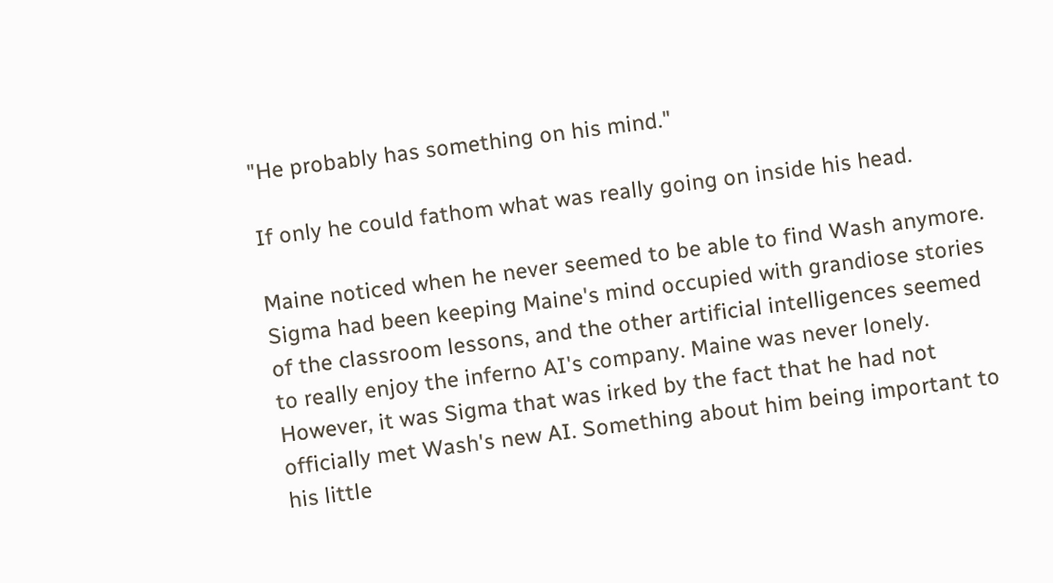"He probably has something on his mind."

If only he could fathom what was really going on inside his head.

Maine noticed when he never seemed to be able to find Wash anymore. Sigma had been keeping Maine's mind occupied with grandiose stories of the classroom lessons, and the other artificial intelligences seemed to really enjoy the inferno AI's company. Maine was never lonely. However, it was Sigma that was irked by the fact that he had not officially met Wash's new AI. Something about him being important to his little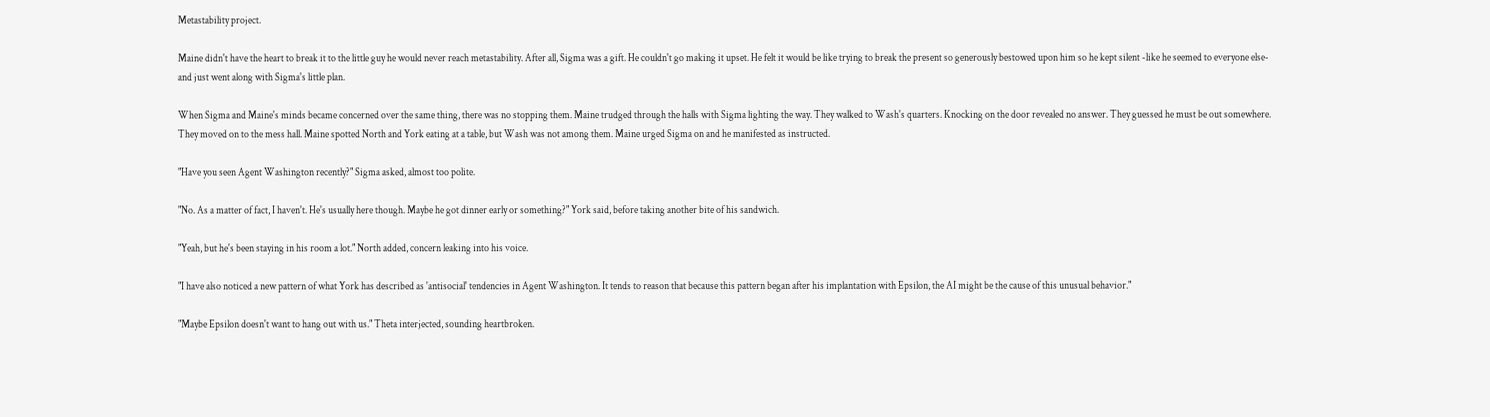Metastability project.

Maine didn't have the heart to break it to the little guy he would never reach metastability. After all, Sigma was a gift. He couldn't go making it upset. He felt it would be like trying to break the present so generously bestowed upon him so he kept silent -like he seemed to everyone else- and just went along with Sigma's little plan.

When Sigma and Maine's minds became concerned over the same thing, there was no stopping them. Maine trudged through the halls with Sigma lighting the way. They walked to Wash's quarters. Knocking on the door revealed no answer. They guessed he must be out somewhere. They moved on to the mess hall. Maine spotted North and York eating at a table, but Wash was not among them. Maine urged Sigma on and he manifested as instructed.

"Have you seen Agent Washington recently?" Sigma asked, almost too polite.

"No. As a matter of fact, I haven't. He's usually here though. Maybe he got dinner early or something?" York said, before taking another bite of his sandwich.

"Yeah, but he's been staying in his room a lot." North added, concern leaking into his voice.

"I have also noticed a new pattern of what York has described as 'antisocial' tendencies in Agent Washington. It tends to reason that because this pattern began after his implantation with Epsilon, the AI might be the cause of this unusual behavior."

"Maybe Epsilon doesn't want to hang out with us." Theta interjected, sounding heartbroken.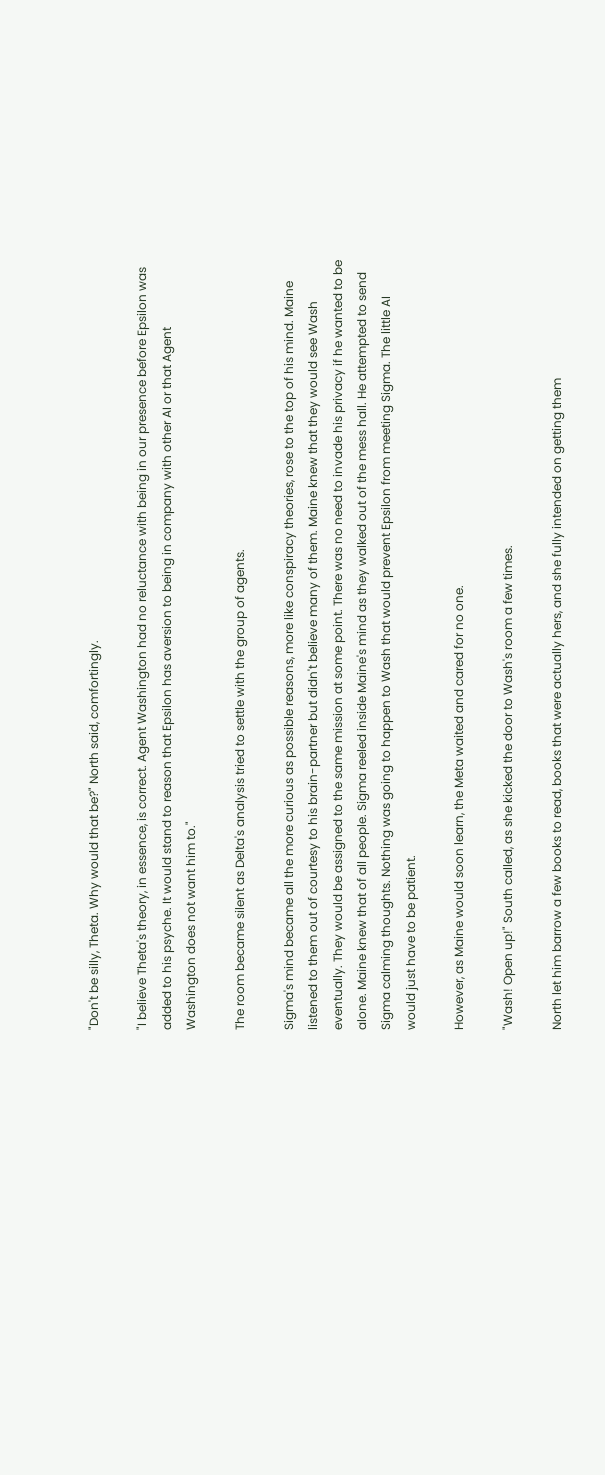"Don't be silly, Theta. Why would that be?" North said, comfortingly.

"I believe Theta's theory, in essence, is correct. Agent Washington had no reluctance with being in our presence before Epsilon was added to his psyche. It would stand to reason that Epsilon has aversion to being in company with other AI or that Agent Washington does not want him to."

The room became silent as Delta's analysis tried to settle with the group of agents.

Sigma's mind became all the more curious as possible reasons, more like conspiracy theories, rose to the top of his mind. Maine listened to them out of courtesy to his brain-partner but didn't believe many of them. Maine knew that they would see Wash eventually. They would be assigned to the same mission at some point. There was no need to invade his privacy if he wanted to be alone. Maine knew that of all people. Sigma reeled inside Maine's mind as they walked out of the mess hall. He attempted to send Sigma calming thoughts. Nothing was going to happen to Wash that would prevent Epsilon from meeting Sigma. The little AI would just have to be patient.

However, as Maine would soon learn, the Meta waited and cared for no one.

"Wash! Open up!" South called, as she kicked the door to Wash's room a few times.

North let him barrow a few books to read, books that were actually hers, and she fully intended on getting them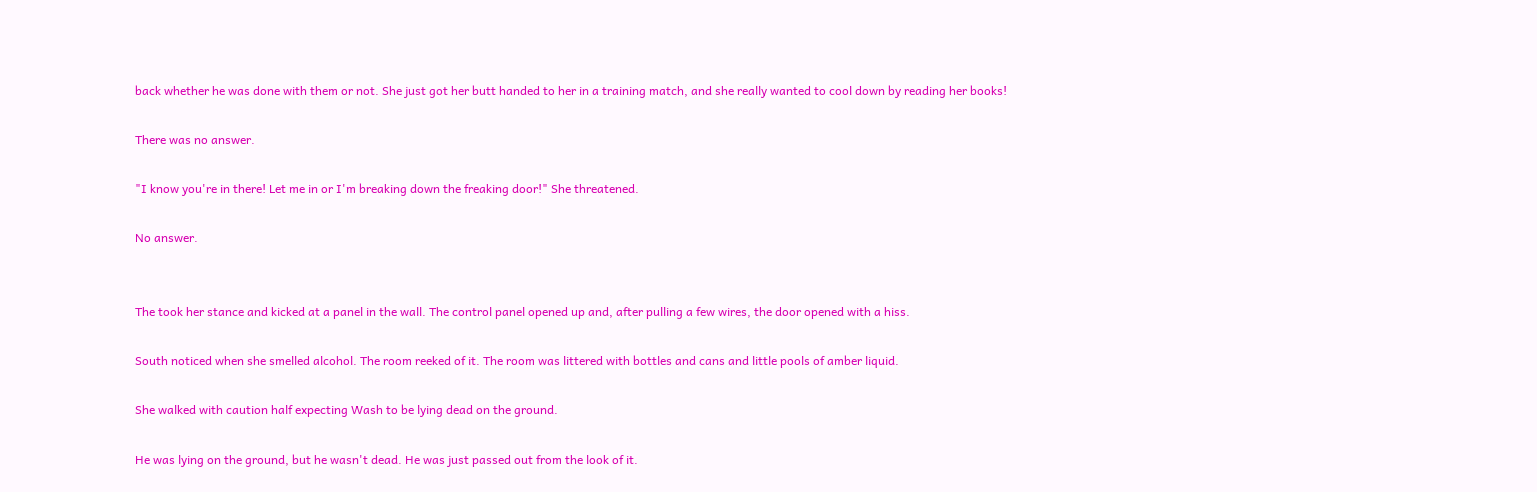back whether he was done with them or not. She just got her butt handed to her in a training match, and she really wanted to cool down by reading her books!

There was no answer.

"I know you're in there! Let me in or I'm breaking down the freaking door!" She threatened.

No answer.


The took her stance and kicked at a panel in the wall. The control panel opened up and, after pulling a few wires, the door opened with a hiss.

South noticed when she smelled alcohol. The room reeked of it. The room was littered with bottles and cans and little pools of amber liquid.

She walked with caution half expecting Wash to be lying dead on the ground.

He was lying on the ground, but he wasn't dead. He was just passed out from the look of it.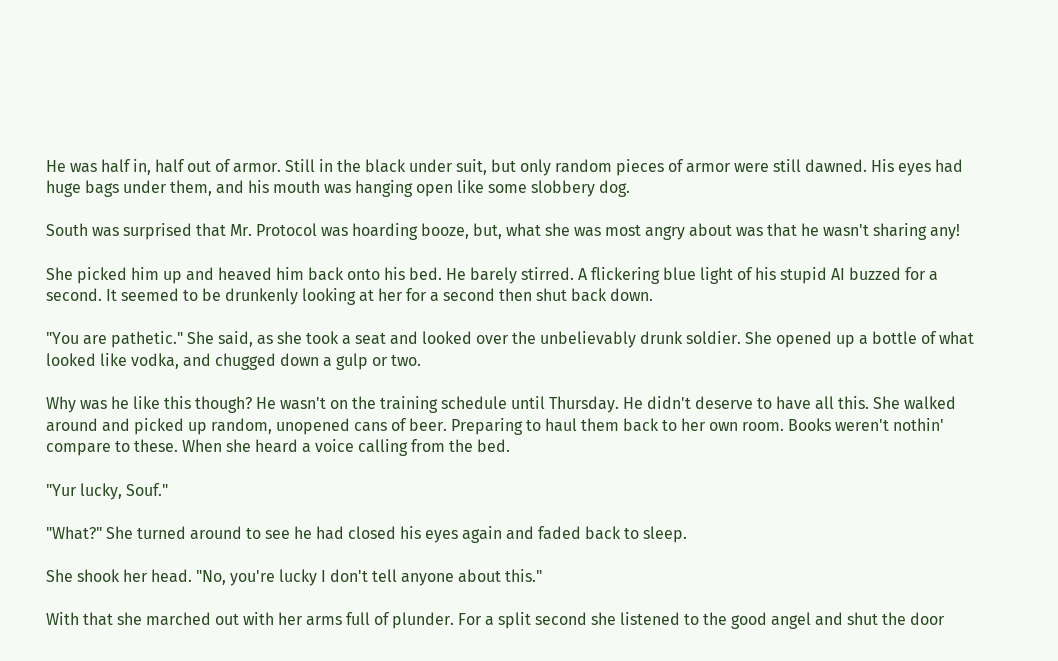He was half in, half out of armor. Still in the black under suit, but only random pieces of armor were still dawned. His eyes had huge bags under them, and his mouth was hanging open like some slobbery dog.

South was surprised that Mr. Protocol was hoarding booze, but, what she was most angry about was that he wasn't sharing any!

She picked him up and heaved him back onto his bed. He barely stirred. A flickering blue light of his stupid AI buzzed for a second. It seemed to be drunkenly looking at her for a second then shut back down.

"You are pathetic." She said, as she took a seat and looked over the unbelievably drunk soldier. She opened up a bottle of what looked like vodka, and chugged down a gulp or two.

Why was he like this though? He wasn't on the training schedule until Thursday. He didn't deserve to have all this. She walked around and picked up random, unopened cans of beer. Preparing to haul them back to her own room. Books weren't nothin' compare to these. When she heard a voice calling from the bed.

"Yur lucky, Souf."

"What?" She turned around to see he had closed his eyes again and faded back to sleep.

She shook her head. "No, you're lucky I don't tell anyone about this."

With that she marched out with her arms full of plunder. For a split second she listened to the good angel and shut the door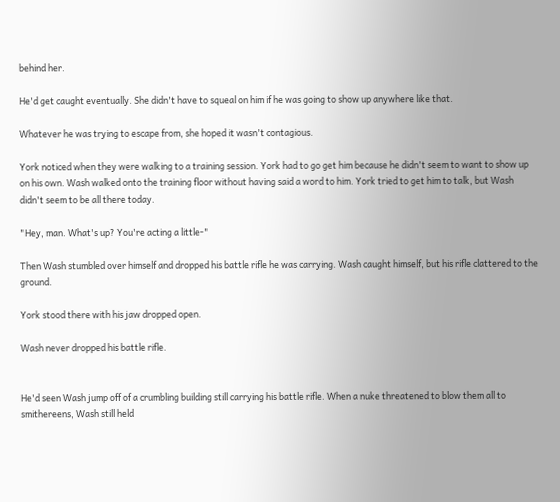behind her.

He'd get caught eventually. She didn't have to squeal on him if he was going to show up anywhere like that.

Whatever he was trying to escape from, she hoped it wasn't contagious.

York noticed when they were walking to a training session. York had to go get him because he didn't seem to want to show up on his own. Wash walked onto the training floor without having said a word to him. York tried to get him to talk, but Wash didn't seem to be all there today.

"Hey, man. What's up? You're acting a little-"

Then Wash stumbled over himself and dropped his battle rifle he was carrying. Wash caught himself, but his rifle clattered to the ground.

York stood there with his jaw dropped open.

Wash never dropped his battle rifle.


He'd seen Wash jump off of a crumbling building still carrying his battle rifle. When a nuke threatened to blow them all to smithereens, Wash still held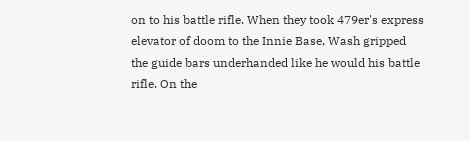on to his battle rifle. When they took 479er's express elevator of doom to the Innie Base, Wash gripped the guide bars underhanded like he would his battle rifle. On the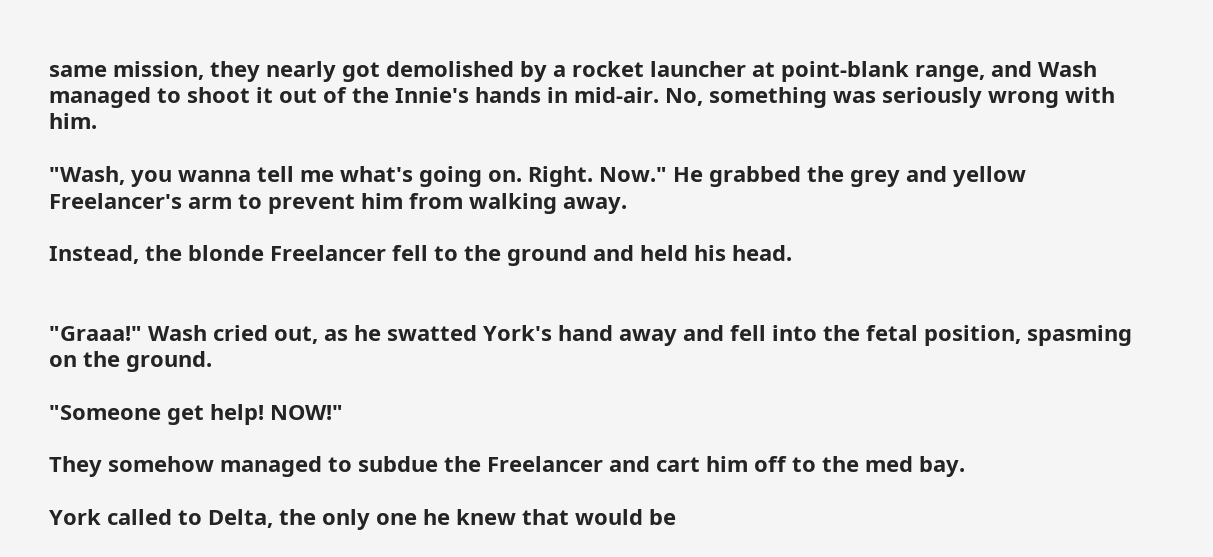same mission, they nearly got demolished by a rocket launcher at point-blank range, and Wash managed to shoot it out of the Innie's hands in mid-air. No, something was seriously wrong with him.

"Wash, you wanna tell me what's going on. Right. Now." He grabbed the grey and yellow Freelancer's arm to prevent him from walking away.

Instead, the blonde Freelancer fell to the ground and held his head.


"Graaa!" Wash cried out, as he swatted York's hand away and fell into the fetal position, spasming on the ground.

"Someone get help! NOW!"

They somehow managed to subdue the Freelancer and cart him off to the med bay.

York called to Delta, the only one he knew that would be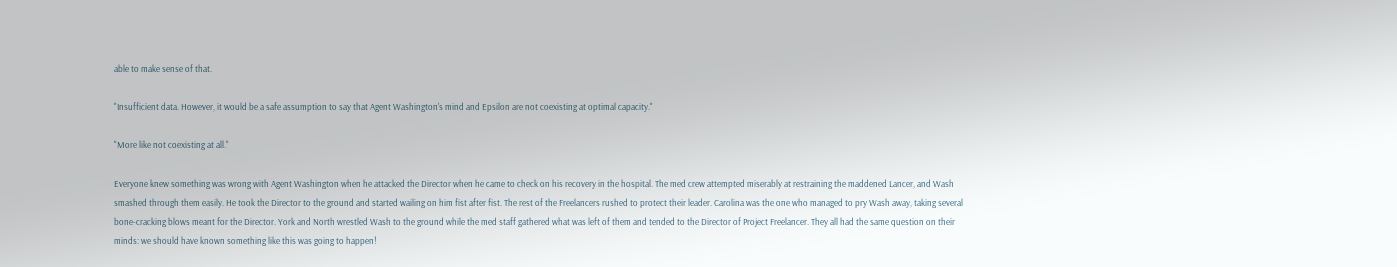able to make sense of that.

"Insufficient data. However, it would be a safe assumption to say that Agent Washington's mind and Epsilon are not coexisting at optimal capacity."

"More like not coexisting at all."

Everyone knew something was wrong with Agent Washington when he attacked the Director when he came to check on his recovery in the hospital. The med crew attempted miserably at restraining the maddened Lancer, and Wash smashed through them easily. He took the Director to the ground and started wailing on him fist after fist. The rest of the Freelancers rushed to protect their leader. Carolina was the one who managed to pry Wash away, taking several bone-cracking blows meant for the Director. York and North wrestled Wash to the ground while the med staff gathered what was left of them and tended to the Director of Project Freelancer. They all had the same question on their minds: we should have known something like this was going to happen!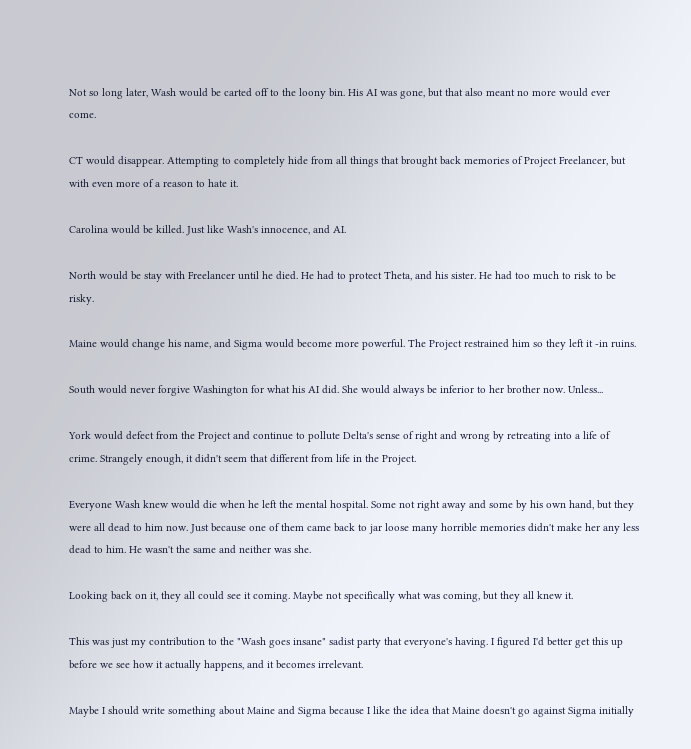Not so long later, Wash would be carted off to the loony bin. His AI was gone, but that also meant no more would ever come.

CT would disappear. Attempting to completely hide from all things that brought back memories of Project Freelancer, but with even more of a reason to hate it.

Carolina would be killed. Just like Wash's innocence, and AI.

North would be stay with Freelancer until he died. He had to protect Theta, and his sister. He had too much to risk to be risky.

Maine would change his name, and Sigma would become more powerful. The Project restrained him so they left it -in ruins.

South would never forgive Washington for what his AI did. She would always be inferior to her brother now. Unless...

York would defect from the Project and continue to pollute Delta's sense of right and wrong by retreating into a life of crime. Strangely enough, it didn't seem that different from life in the Project.

Everyone Wash knew would die when he left the mental hospital. Some not right away and some by his own hand, but they were all dead to him now. Just because one of them came back to jar loose many horrible memories didn't make her any less dead to him. He wasn't the same and neither was she.

Looking back on it, they all could see it coming. Maybe not specifically what was coming, but they all knew it.

This was just my contribution to the "Wash goes insane" sadist party that everyone's having. I figured I'd better get this up before we see how it actually happens, and it becomes irrelevant.

Maybe I should write something about Maine and Sigma because I like the idea that Maine doesn't go against Sigma initially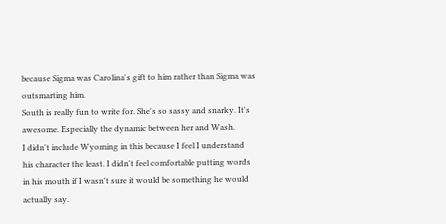because Sigma was Carolina's gift to him rather than Sigma was outsmarting him.
South is really fun to write for. She's so sassy and snarky. It's awesome. Especially the dynamic between her and Wash.
I didn't include Wyoming in this because I feel I understand his character the least. I didn't feel comfortable putting words in his mouth if I wasn't sure it would be something he would actually say.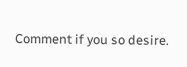Comment if you so desire.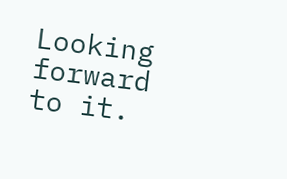Looking forward to it.